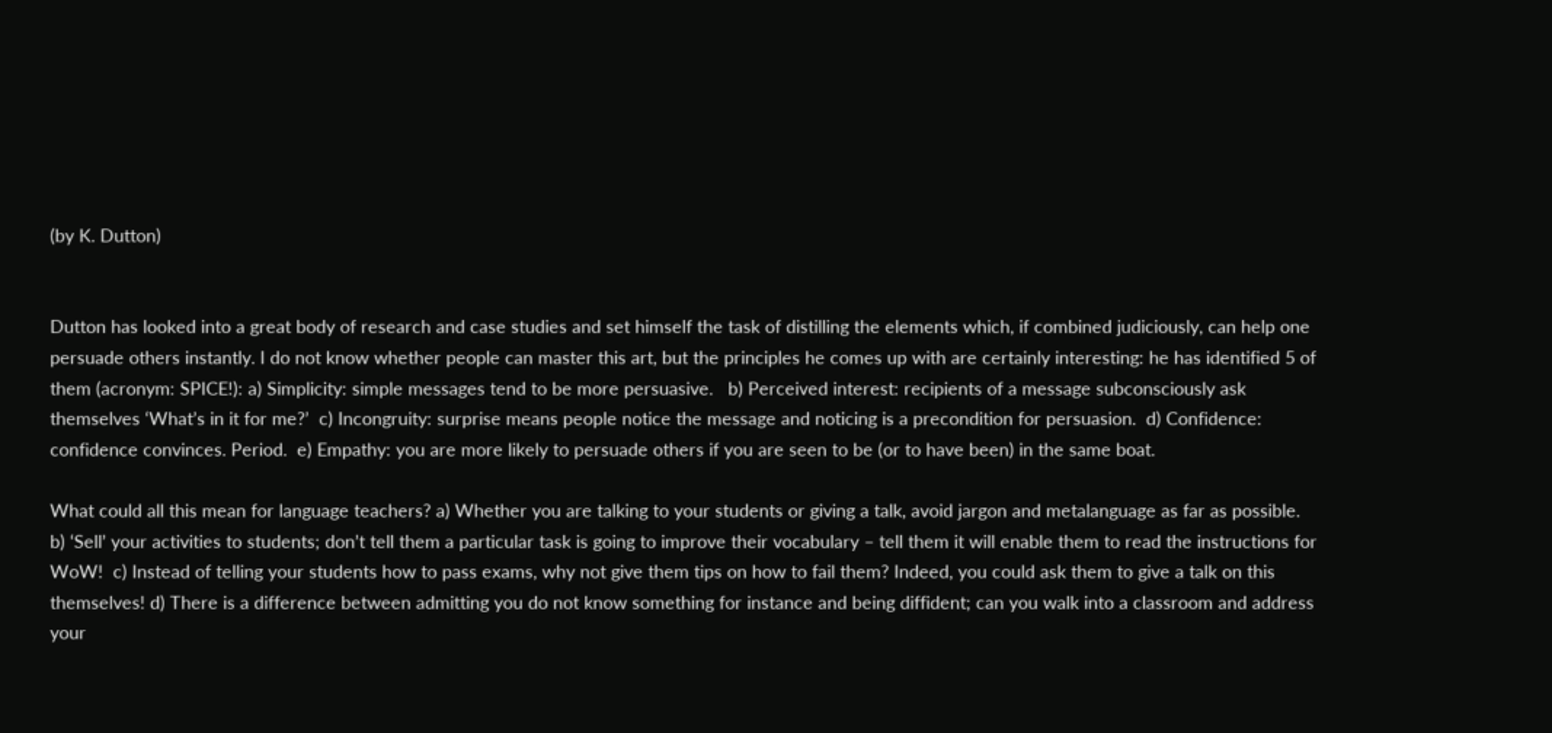(by K. Dutton)


Dutton has looked into a great body of research and case studies and set himself the task of distilling the elements which, if combined judiciously, can help one persuade others instantly. I do not know whether people can master this art, but the principles he comes up with are certainly interesting: he has identified 5 of them (acronym: SPICE!): a) Simplicity: simple messages tend to be more persuasive.   b) Perceived interest: recipients of a message subconsciously ask themselves ‘What’s in it for me?’  c) Incongruity: surprise means people notice the message and noticing is a precondition for persuasion.  d) Confidence: confidence convinces. Period.  e) Empathy: you are more likely to persuade others if you are seen to be (or to have been) in the same boat.

What could all this mean for language teachers? a) Whether you are talking to your students or giving a talk, avoid jargon and metalanguage as far as possible. b) ‘Sell’ your activities to students; don’t tell them a particular task is going to improve their vocabulary – tell them it will enable them to read the instructions for WoW!  c) Instead of telling your students how to pass exams, why not give them tips on how to fail them? Indeed, you could ask them to give a talk on this themselves! d) There is a difference between admitting you do not know something for instance and being diffident; can you walk into a classroom and address your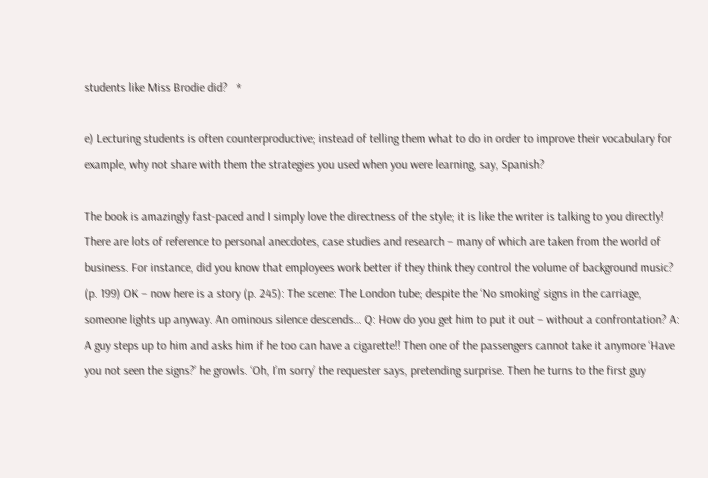students like Miss Brodie did?   *

e) Lecturing students is often counterproductive; instead of telling them what to do in order to improve their vocabulary for example, why not share with them the strategies you used when you were learning, say, Spanish?

The book is amazingly fast-paced and I simply love the directness of the style; it is like the writer is talking to you directly! There are lots of reference to personal anecdotes, case studies and research – many of which are taken from the world of business. For instance, did you know that employees work better if they think they control the volume of background music? (p. 199) OK – now here is a story (p. 245): The scene: The London tube; despite the ‘No smoking’ signs in the carriage, someone lights up anyway. An ominous silence descends… Q: How do you get him to put it out – without a confrontation? A: A guy steps up to him and asks him if he too can have a cigarette!! Then one of the passengers cannot take it anymore ‘Have you not seen the signs?’ he growls. ‘Oh, I’m sorry’ the requester says, pretending surprise. Then he turns to the first guy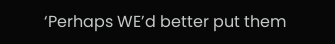‘Perhaps WE’d better put them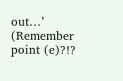out…’ (Remember point (e)?!?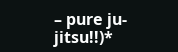– pure ju-jitsu!!)*